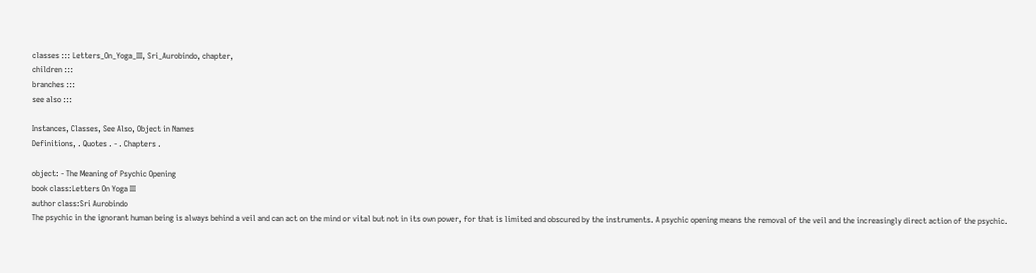classes ::: Letters_On_Yoga_III, Sri_Aurobindo, chapter,
children :::
branches :::
see also :::

Instances, Classes, See Also, Object in Names
Definitions, . Quotes . - . Chapters .

object: - The Meaning of Psychic Opening
book class:Letters On Yoga III
author class:Sri Aurobindo
The psychic in the ignorant human being is always behind a veil and can act on the mind or vital but not in its own power, for that is limited and obscured by the instruments. A psychic opening means the removal of the veil and the increasingly direct action of the psychic.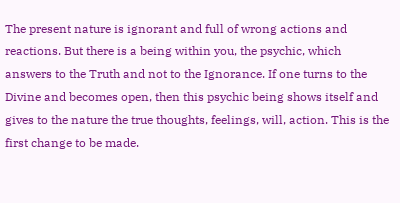The present nature is ignorant and full of wrong actions and reactions. But there is a being within you, the psychic, which answers to the Truth and not to the Ignorance. If one turns to the Divine and becomes open, then this psychic being shows itself and gives to the nature the true thoughts, feelings, will, action. This is the first change to be made.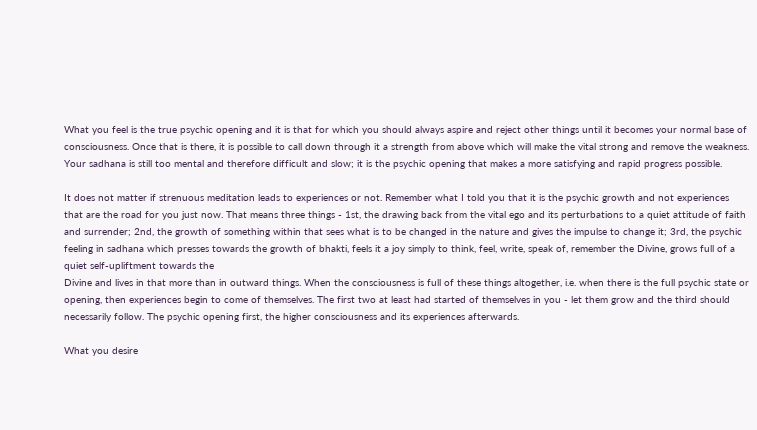What you feel is the true psychic opening and it is that for which you should always aspire and reject other things until it becomes your normal base of consciousness. Once that is there, it is possible to call down through it a strength from above which will make the vital strong and remove the weakness. Your sadhana is still too mental and therefore difficult and slow; it is the psychic opening that makes a more satisfying and rapid progress possible.

It does not matter if strenuous meditation leads to experiences or not. Remember what I told you that it is the psychic growth and not experiences that are the road for you just now. That means three things - 1st, the drawing back from the vital ego and its perturbations to a quiet attitude of faith and surrender; 2nd, the growth of something within that sees what is to be changed in the nature and gives the impulse to change it; 3rd, the psychic feeling in sadhana which presses towards the growth of bhakti, feels it a joy simply to think, feel, write, speak of, remember the Divine, grows full of a quiet self-upliftment towards the
Divine and lives in that more than in outward things. When the consciousness is full of these things altogether, i.e. when there is the full psychic state or opening, then experiences begin to come of themselves. The first two at least had started of themselves in you - let them grow and the third should necessarily follow. The psychic opening first, the higher consciousness and its experiences afterwards.

What you desire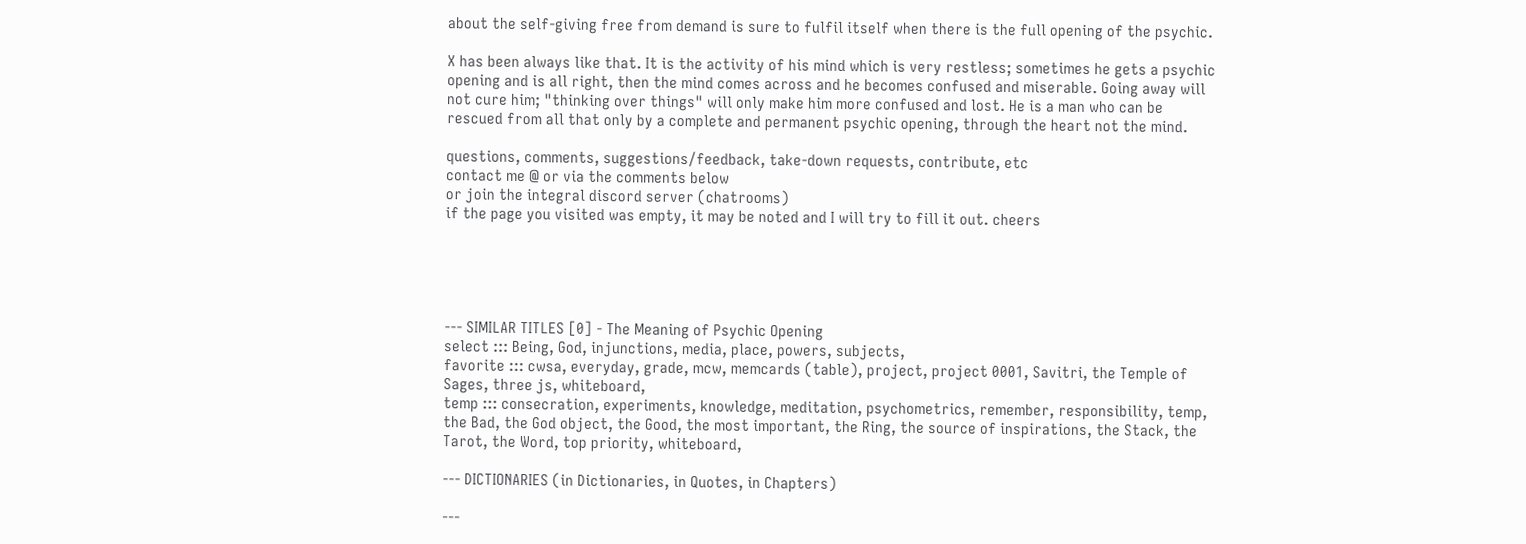about the self-giving free from demand is sure to fulfil itself when there is the full opening of the psychic.

X has been always like that. It is the activity of his mind which is very restless; sometimes he gets a psychic opening and is all right, then the mind comes across and he becomes confused and miserable. Going away will not cure him; "thinking over things" will only make him more confused and lost. He is a man who can be rescued from all that only by a complete and permanent psychic opening, through the heart not the mind.

questions, comments, suggestions/feedback, take-down requests, contribute, etc
contact me @ or via the comments below
or join the integral discord server (chatrooms)
if the page you visited was empty, it may be noted and I will try to fill it out. cheers





--- SIMILAR TITLES [0] - The Meaning of Psychic Opening
select ::: Being, God, injunctions, media, place, powers, subjects,
favorite ::: cwsa, everyday, grade, mcw, memcards (table), project, project 0001, Savitri, the Temple of Sages, three js, whiteboard,
temp ::: consecration, experiments, knowledge, meditation, psychometrics, remember, responsibility, temp, the Bad, the God object, the Good, the most important, the Ring, the source of inspirations, the Stack, the Tarot, the Word, top priority, whiteboard,

--- DICTIONARIES (in Dictionaries, in Quotes, in Chapters)

---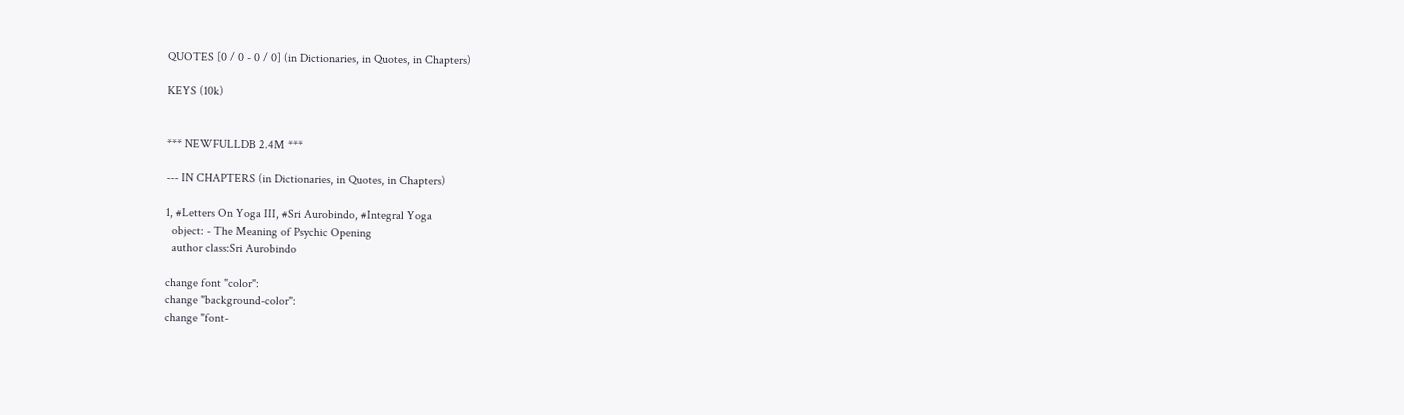QUOTES [0 / 0 - 0 / 0] (in Dictionaries, in Quotes, in Chapters)

KEYS (10k)


*** NEWFULLDB 2.4M ***

--- IN CHAPTERS (in Dictionaries, in Quotes, in Chapters)

1, #Letters On Yoga III, #Sri Aurobindo, #Integral Yoga
  object: - The Meaning of Psychic Opening
  author class:Sri Aurobindo

change font "color":
change "background-color":
change "font-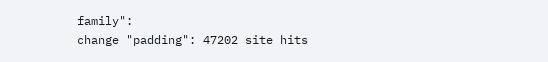family":
change "padding": 47202 site hits